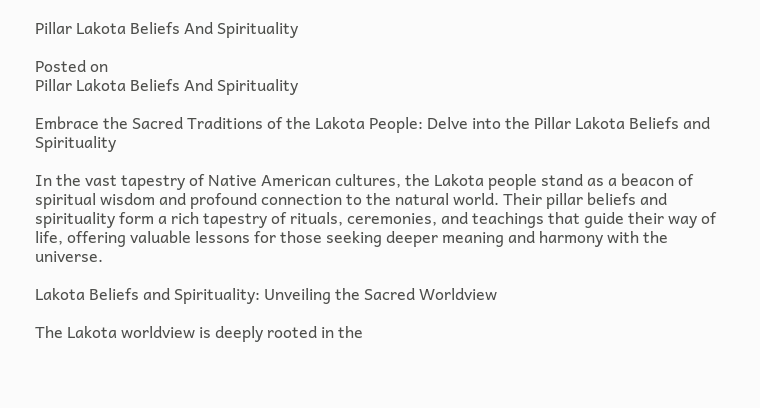Pillar Lakota Beliefs And Spirituality

Posted on
Pillar Lakota Beliefs And Spirituality

Embrace the Sacred Traditions of the Lakota People: Delve into the Pillar Lakota Beliefs and Spirituality

In the vast tapestry of Native American cultures, the Lakota people stand as a beacon of spiritual wisdom and profound connection to the natural world. Their pillar beliefs and spirituality form a rich tapestry of rituals, ceremonies, and teachings that guide their way of life, offering valuable lessons for those seeking deeper meaning and harmony with the universe.

Lakota Beliefs and Spirituality: Unveiling the Sacred Worldview

The Lakota worldview is deeply rooted in the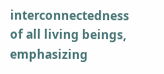interconnectedness of all living beings, emphasizing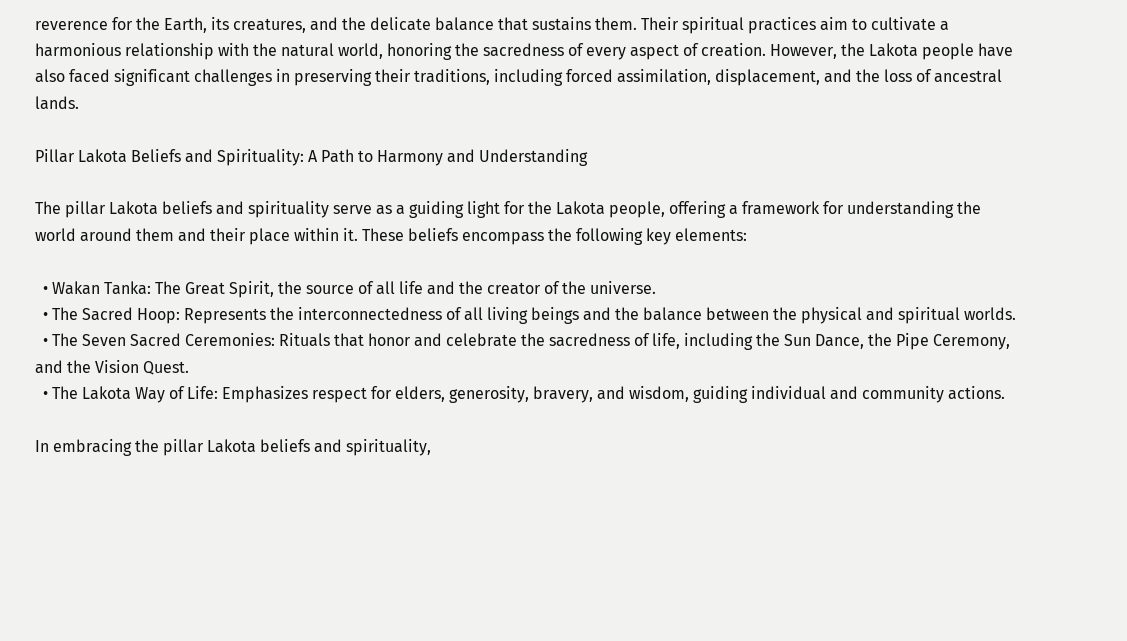reverence for the Earth, its creatures, and the delicate balance that sustains them. Their spiritual practices aim to cultivate a harmonious relationship with the natural world, honoring the sacredness of every aspect of creation. However, the Lakota people have also faced significant challenges in preserving their traditions, including forced assimilation, displacement, and the loss of ancestral lands.

Pillar Lakota Beliefs and Spirituality: A Path to Harmony and Understanding

The pillar Lakota beliefs and spirituality serve as a guiding light for the Lakota people, offering a framework for understanding the world around them and their place within it. These beliefs encompass the following key elements:

  • Wakan Tanka: The Great Spirit, the source of all life and the creator of the universe.
  • The Sacred Hoop: Represents the interconnectedness of all living beings and the balance between the physical and spiritual worlds.
  • The Seven Sacred Ceremonies: Rituals that honor and celebrate the sacredness of life, including the Sun Dance, the Pipe Ceremony, and the Vision Quest.
  • The Lakota Way of Life: Emphasizes respect for elders, generosity, bravery, and wisdom, guiding individual and community actions.

In embracing the pillar Lakota beliefs and spirituality,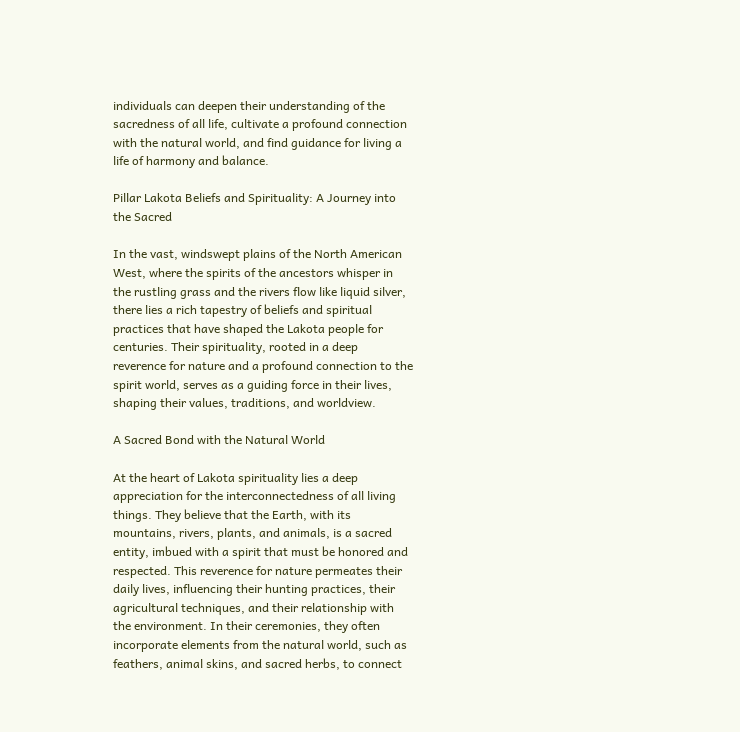individuals can deepen their understanding of the sacredness of all life, cultivate a profound connection with the natural world, and find guidance for living a life of harmony and balance.

Pillar Lakota Beliefs and Spirituality: A Journey into the Sacred

In the vast, windswept plains of the North American West, where the spirits of the ancestors whisper in the rustling grass and the rivers flow like liquid silver, there lies a rich tapestry of beliefs and spiritual practices that have shaped the Lakota people for centuries. Their spirituality, rooted in a deep reverence for nature and a profound connection to the spirit world, serves as a guiding force in their lives, shaping their values, traditions, and worldview.

A Sacred Bond with the Natural World

At the heart of Lakota spirituality lies a deep appreciation for the interconnectedness of all living things. They believe that the Earth, with its mountains, rivers, plants, and animals, is a sacred entity, imbued with a spirit that must be honored and respected. This reverence for nature permeates their daily lives, influencing their hunting practices, their agricultural techniques, and their relationship with the environment. In their ceremonies, they often incorporate elements from the natural world, such as feathers, animal skins, and sacred herbs, to connect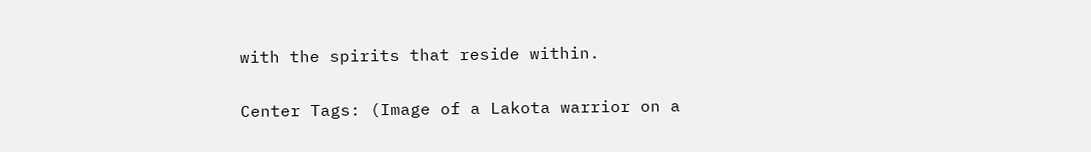with the spirits that reside within.

Center Tags: (Image of a Lakota warrior on a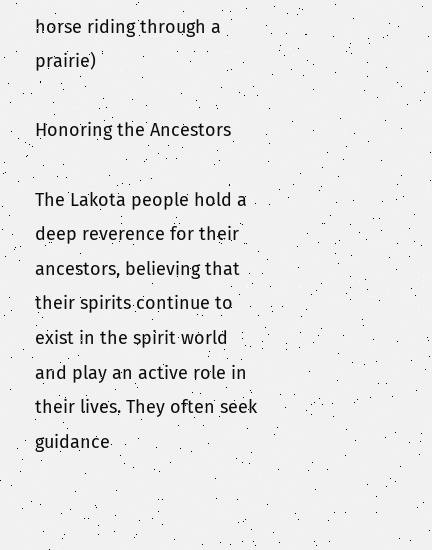horse riding through a prairie)

Honoring the Ancestors

The Lakota people hold a deep reverence for their ancestors, believing that their spirits continue to exist in the spirit world and play an active role in their lives. They often seek guidance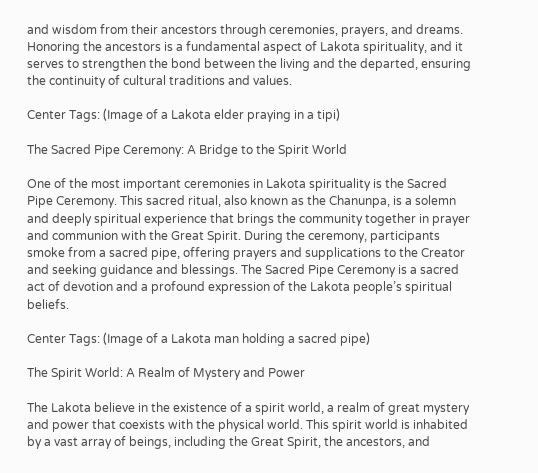and wisdom from their ancestors through ceremonies, prayers, and dreams. Honoring the ancestors is a fundamental aspect of Lakota spirituality, and it serves to strengthen the bond between the living and the departed, ensuring the continuity of cultural traditions and values.

Center Tags: (Image of a Lakota elder praying in a tipi)

The Sacred Pipe Ceremony: A Bridge to the Spirit World

One of the most important ceremonies in Lakota spirituality is the Sacred Pipe Ceremony. This sacred ritual, also known as the Chanunpa, is a solemn and deeply spiritual experience that brings the community together in prayer and communion with the Great Spirit. During the ceremony, participants smoke from a sacred pipe, offering prayers and supplications to the Creator and seeking guidance and blessings. The Sacred Pipe Ceremony is a sacred act of devotion and a profound expression of the Lakota people’s spiritual beliefs.

Center Tags: (Image of a Lakota man holding a sacred pipe)

The Spirit World: A Realm of Mystery and Power

The Lakota believe in the existence of a spirit world, a realm of great mystery and power that coexists with the physical world. This spirit world is inhabited by a vast array of beings, including the Great Spirit, the ancestors, and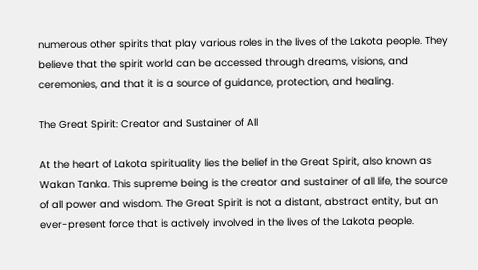numerous other spirits that play various roles in the lives of the Lakota people. They believe that the spirit world can be accessed through dreams, visions, and ceremonies, and that it is a source of guidance, protection, and healing.

The Great Spirit: Creator and Sustainer of All

At the heart of Lakota spirituality lies the belief in the Great Spirit, also known as Wakan Tanka. This supreme being is the creator and sustainer of all life, the source of all power and wisdom. The Great Spirit is not a distant, abstract entity, but an ever-present force that is actively involved in the lives of the Lakota people.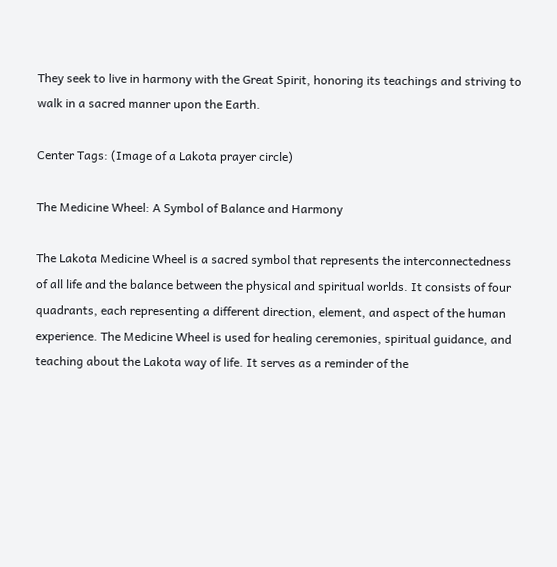They seek to live in harmony with the Great Spirit, honoring its teachings and striving to walk in a sacred manner upon the Earth.

Center Tags: (Image of a Lakota prayer circle)

The Medicine Wheel: A Symbol of Balance and Harmony

The Lakota Medicine Wheel is a sacred symbol that represents the interconnectedness of all life and the balance between the physical and spiritual worlds. It consists of four quadrants, each representing a different direction, element, and aspect of the human experience. The Medicine Wheel is used for healing ceremonies, spiritual guidance, and teaching about the Lakota way of life. It serves as a reminder of the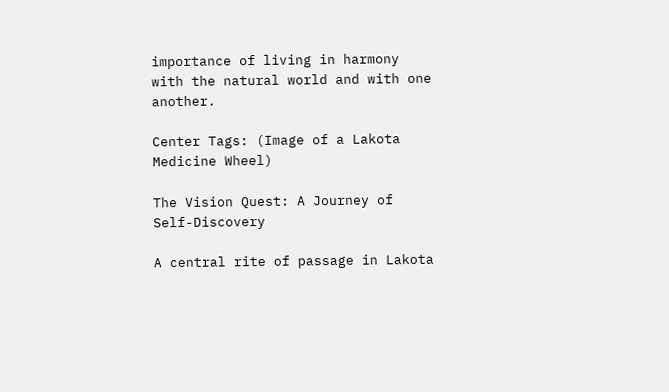importance of living in harmony with the natural world and with one another.

Center Tags: (Image of a Lakota Medicine Wheel)

The Vision Quest: A Journey of Self-Discovery

A central rite of passage in Lakota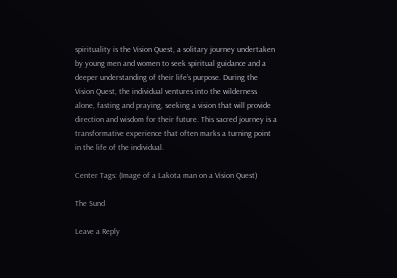spirituality is the Vision Quest, a solitary journey undertaken by young men and women to seek spiritual guidance and a deeper understanding of their life’s purpose. During the Vision Quest, the individual ventures into the wilderness alone, fasting and praying, seeking a vision that will provide direction and wisdom for their future. This sacred journey is a transformative experience that often marks a turning point in the life of the individual.

Center Tags: (Image of a Lakota man on a Vision Quest)

The Sund

Leave a Reply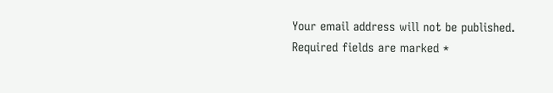Your email address will not be published. Required fields are marked *